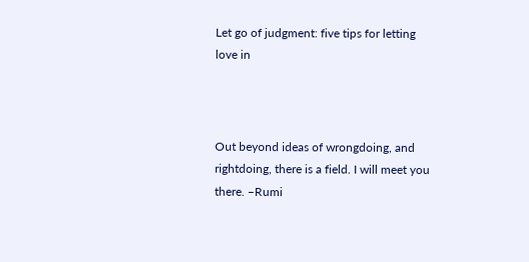Let go of judgment: five tips for letting love in



Out beyond ideas of wrongdoing, and rightdoing, there is a field. I will meet you there. –Rumi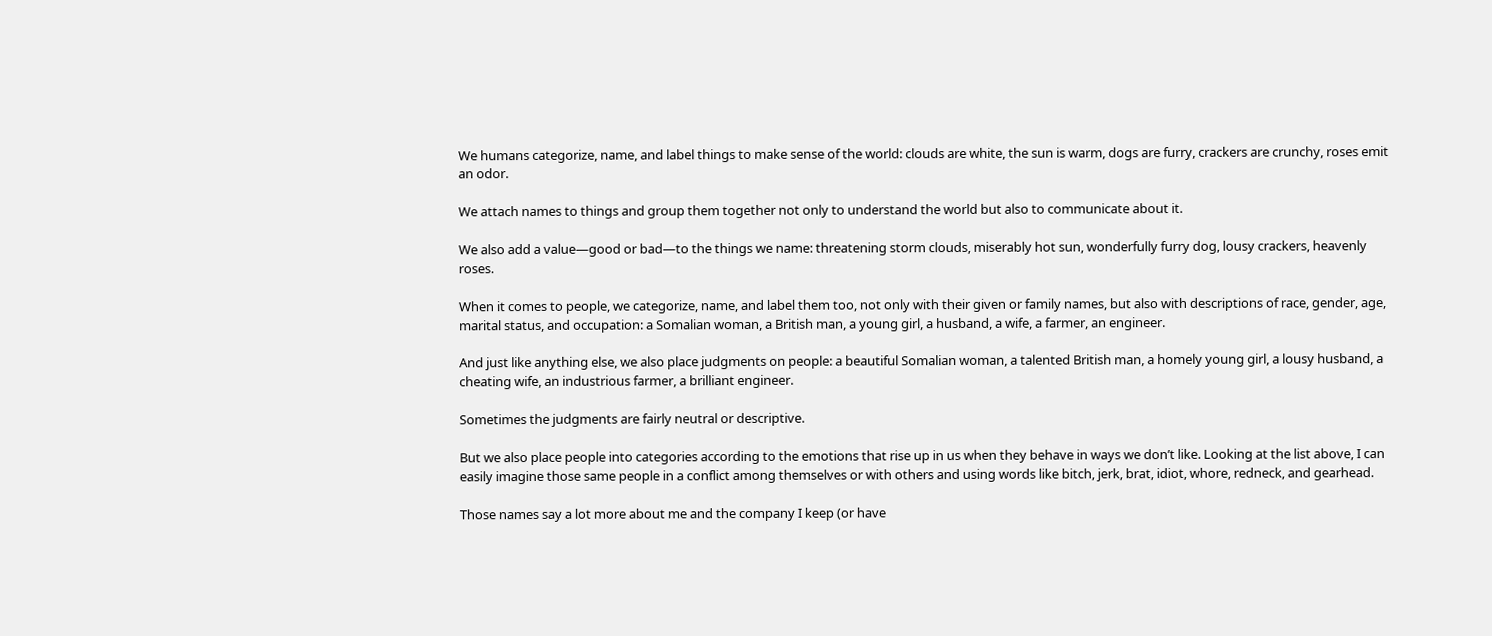We humans categorize, name, and label things to make sense of the world: clouds are white, the sun is warm, dogs are furry, crackers are crunchy, roses emit an odor.

We attach names to things and group them together not only to understand the world but also to communicate about it.

We also add a value—good or bad—to the things we name: threatening storm clouds, miserably hot sun, wonderfully furry dog, lousy crackers, heavenly roses.

When it comes to people, we categorize, name, and label them too, not only with their given or family names, but also with descriptions of race, gender, age, marital status, and occupation: a Somalian woman, a British man, a young girl, a husband, a wife, a farmer, an engineer.

And just like anything else, we also place judgments on people: a beautiful Somalian woman, a talented British man, a homely young girl, a lousy husband, a cheating wife, an industrious farmer, a brilliant engineer.

Sometimes the judgments are fairly neutral or descriptive.

But we also place people into categories according to the emotions that rise up in us when they behave in ways we don’t like. Looking at the list above, I can easily imagine those same people in a conflict among themselves or with others and using words like bitch, jerk, brat, idiot, whore, redneck, and gearhead.

Those names say a lot more about me and the company I keep (or have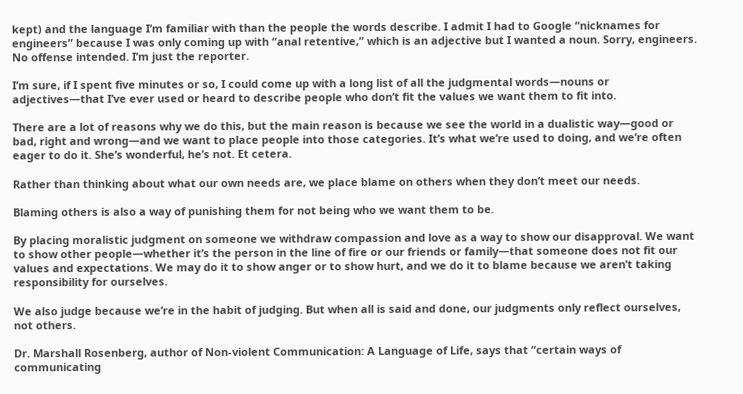kept) and the language I’m familiar with than the people the words describe. I admit I had to Google “nicknames for engineers” because I was only coming up with “anal retentive,” which is an adjective but I wanted a noun. Sorry, engineers. No offense intended. I’m just the reporter.

I’m sure, if I spent five minutes or so, I could come up with a long list of all the judgmental words—nouns or adjectives—that I’ve ever used or heard to describe people who don’t fit the values we want them to fit into.

There are a lot of reasons why we do this, but the main reason is because we see the world in a dualistic way—good or bad, right and wrong—and we want to place people into those categories. It’s what we’re used to doing, and we’re often eager to do it. She’s wonderful, he’s not. Et cetera.

Rather than thinking about what our own needs are, we place blame on others when they don’t meet our needs.

Blaming others is also a way of punishing them for not being who we want them to be.

By placing moralistic judgment on someone we withdraw compassion and love as a way to show our disapproval. We want to show other people—whether it’s the person in the line of fire or our friends or family—that someone does not fit our values and expectations. We may do it to show anger or to show hurt, and we do it to blame because we aren’t taking responsibility for ourselves.

We also judge because we’re in the habit of judging. But when all is said and done, our judgments only reflect ourselves, not others.

Dr. Marshall Rosenberg, author of Non-violent Communication: A Language of Life, says that “certain ways of communicating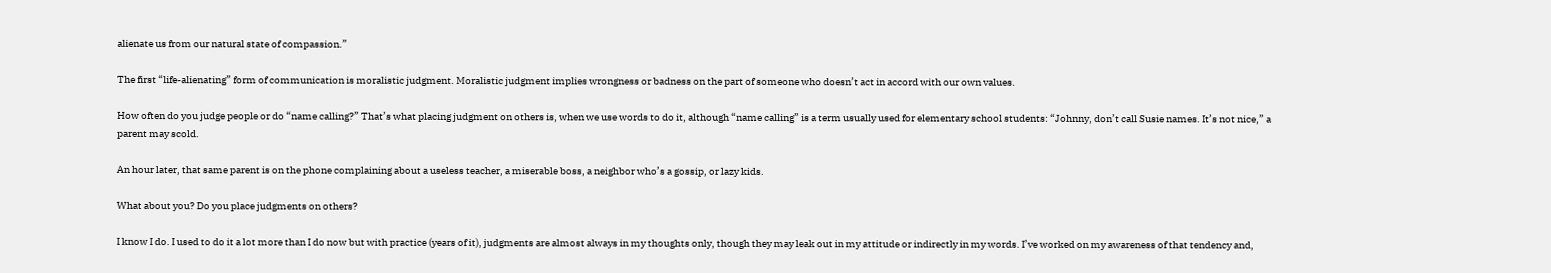alienate us from our natural state of compassion.”

The first “life-alienating” form of communication is moralistic judgment. Moralistic judgment implies wrongness or badness on the part of someone who doesn’t act in accord with our own values.

How often do you judge people or do “name calling?” That’s what placing judgment on others is, when we use words to do it, although “name calling” is a term usually used for elementary school students: “Johnny, don’t call Susie names. It’s not nice,” a parent may scold.

An hour later, that same parent is on the phone complaining about a useless teacher, a miserable boss, a neighbor who’s a gossip, or lazy kids.

What about you? Do you place judgments on others?

I know I do. I used to do it a lot more than I do now but with practice (years of it), judgments are almost always in my thoughts only, though they may leak out in my attitude or indirectly in my words. I’ve worked on my awareness of that tendency and,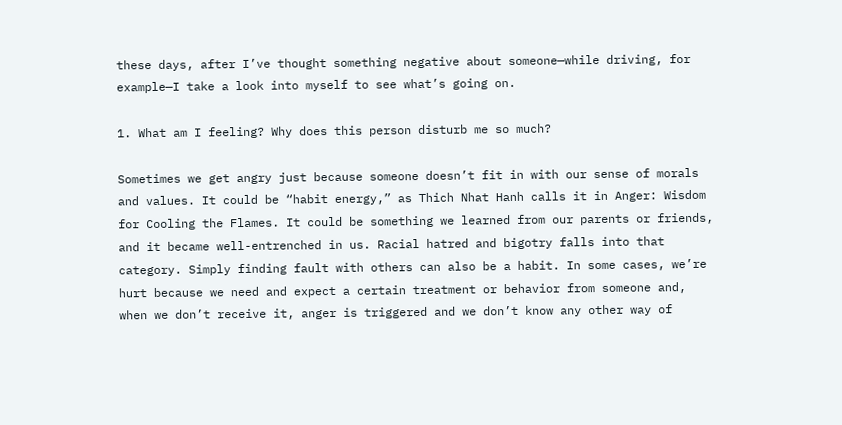these days, after I’ve thought something negative about someone—while driving, for example—I take a look into myself to see what’s going on.

1. What am I feeling? Why does this person disturb me so much?

Sometimes we get angry just because someone doesn’t fit in with our sense of morals and values. It could be “habit energy,” as Thich Nhat Hanh calls it in Anger: Wisdom for Cooling the Flames. It could be something we learned from our parents or friends, and it became well-entrenched in us. Racial hatred and bigotry falls into that category. Simply finding fault with others can also be a habit. In some cases, we’re hurt because we need and expect a certain treatment or behavior from someone and, when we don’t receive it, anger is triggered and we don’t know any other way of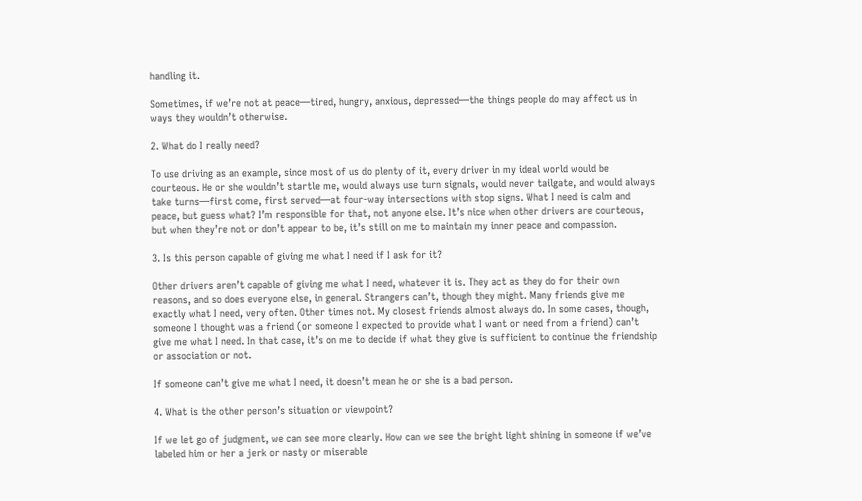handling it.

Sometimes, if we’re not at peace—tired, hungry, anxious, depressed—the things people do may affect us in ways they wouldn’t otherwise.

2. What do I really need?

To use driving as an example, since most of us do plenty of it, every driver in my ideal world would be courteous. He or she wouldn’t startle me, would always use turn signals, would never tailgate, and would always take turns—first come, first served—at four-way intersections with stop signs. What I need is calm and peace, but guess what? I’m responsible for that, not anyone else. It’s nice when other drivers are courteous, but when they’re not or don’t appear to be, it’s still on me to maintain my inner peace and compassion.

3. Is this person capable of giving me what I need if I ask for it?

Other drivers aren’t capable of giving me what I need, whatever it is. They act as they do for their own reasons, and so does everyone else, in general. Strangers can’t, though they might. Many friends give me exactly what I need, very often. Other times not. My closest friends almost always do. In some cases, though, someone I thought was a friend (or someone I expected to provide what I want or need from a friend) can’t give me what I need. In that case, it’s on me to decide if what they give is sufficient to continue the friendship or association or not.

If someone can’t give me what I need, it doesn’t mean he or she is a bad person.

4. What is the other person’s situation or viewpoint?

If we let go of judgment, we can see more clearly. How can we see the bright light shining in someone if we’ve labeled him or her a jerk or nasty or miserable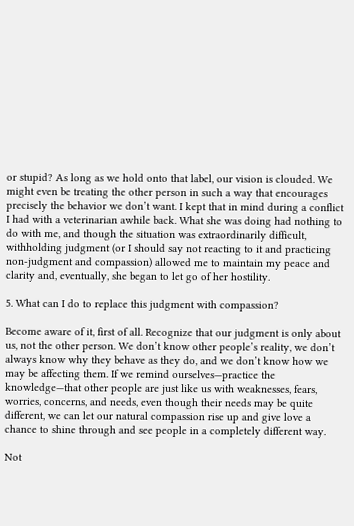or stupid? As long as we hold onto that label, our vision is clouded. We might even be treating the other person in such a way that encourages precisely the behavior we don’t want. I kept that in mind during a conflict I had with a veterinarian awhile back. What she was doing had nothing to do with me, and though the situation was extraordinarily difficult, withholding judgment (or I should say not reacting to it and practicing non-judgment and compassion) allowed me to maintain my peace and clarity and, eventually, she began to let go of her hostility.

5. What can I do to replace this judgment with compassion?

Become aware of it, first of all. Recognize that our judgment is only about us, not the other person. We don’t know other people’s reality, we don’t always know why they behave as they do, and we don’t know how we may be affecting them. If we remind ourselves—practice the knowledge—that other people are just like us with weaknesses, fears, worries, concerns, and needs, even though their needs may be quite different, we can let our natural compassion rise up and give love a chance to shine through and see people in a completely different way.

Not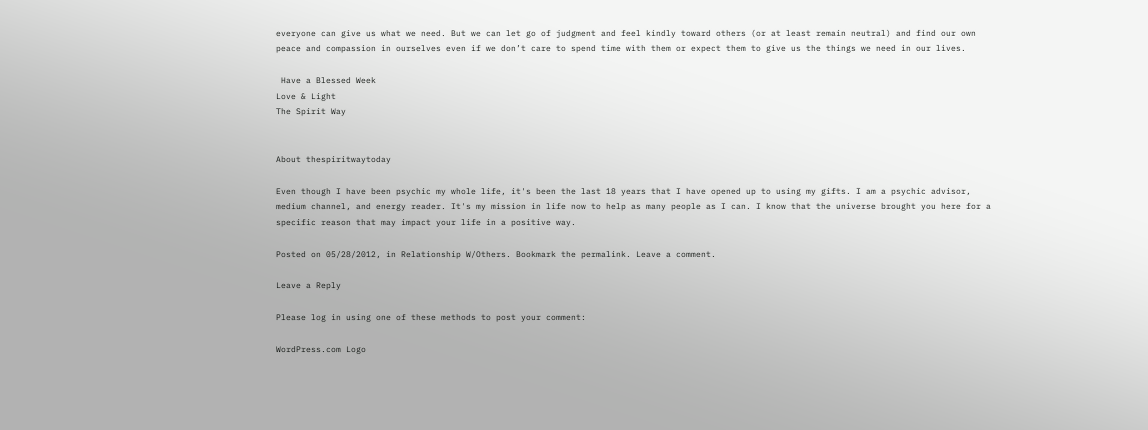everyone can give us what we need. But we can let go of judgment and feel kindly toward others (or at least remain neutral) and find our own peace and compassion in ourselves even if we don’t care to spend time with them or expect them to give us the things we need in our lives.

 Have a Blessed Week
Love & Light
The Spirit Way


About thespiritwaytoday

Even though I have been psychic my whole life, it's been the last 18 years that I have opened up to using my gifts. I am a psychic advisor, medium channel, and energy reader. It's my mission in life now to help as many people as I can. I know that the universe brought you here for a specific reason that may impact your life in a positive way.

Posted on 05/28/2012, in Relationship W/Others. Bookmark the permalink. Leave a comment.

Leave a Reply

Please log in using one of these methods to post your comment:

WordPress.com Logo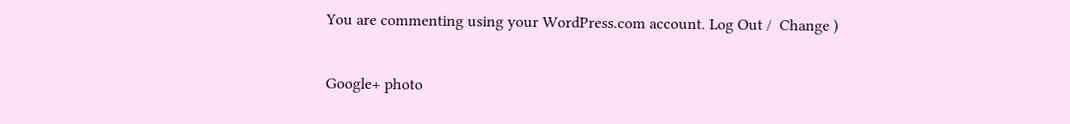You are commenting using your WordPress.com account. Log Out /  Change )

Google+ photo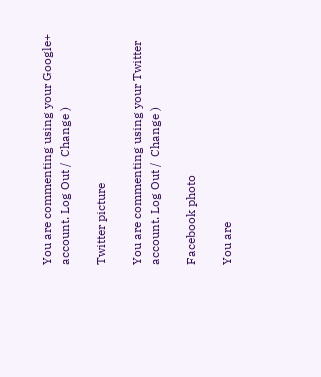You are commenting using your Google+ account. Log Out /  Change )

Twitter picture

You are commenting using your Twitter account. Log Out /  Change )

Facebook photo

You are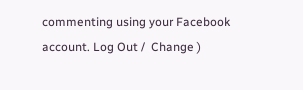commenting using your Facebook account. Log Out /  Change )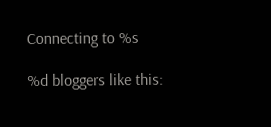Connecting to %s

%d bloggers like this: